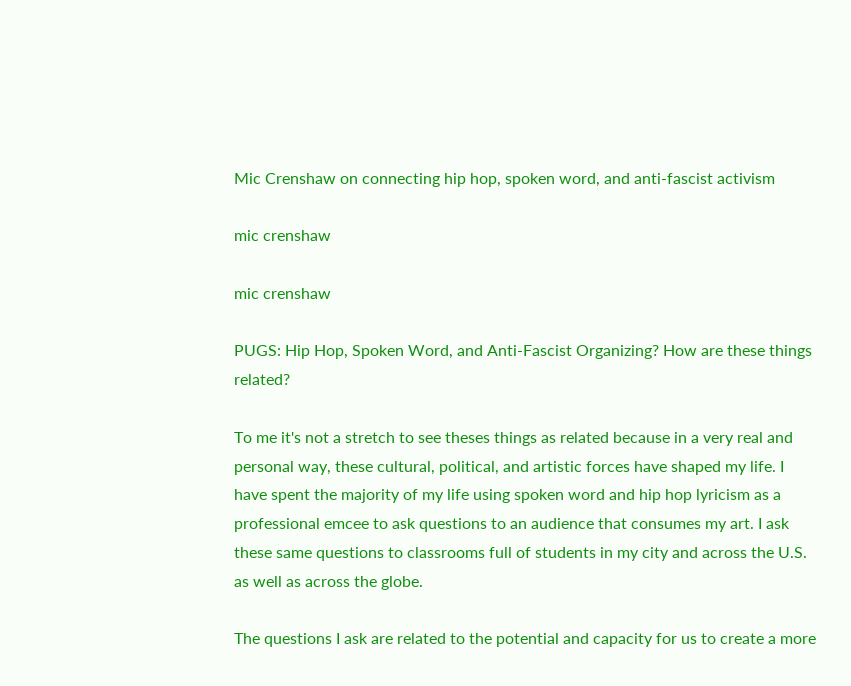Mic Crenshaw on connecting hip hop, spoken word, and anti-fascist activism

mic crenshaw

mic crenshaw

PUGS: Hip Hop, Spoken Word, and Anti-Fascist Organizing? How are these things related?

To me it's not a stretch to see theses things as related because in a very real and personal way, these cultural, political, and artistic forces have shaped my life. I have spent the majority of my life using spoken word and hip hop lyricism as a professional emcee to ask questions to an audience that consumes my art. I ask these same questions to classrooms full of students in my city and across the U.S. as well as across the globe.

The questions I ask are related to the potential and capacity for us to create a more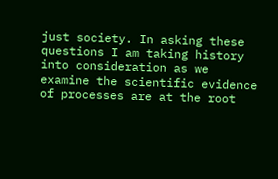just society. In asking these questions I am taking history into consideration as we examine the scientific evidence of processes are at the root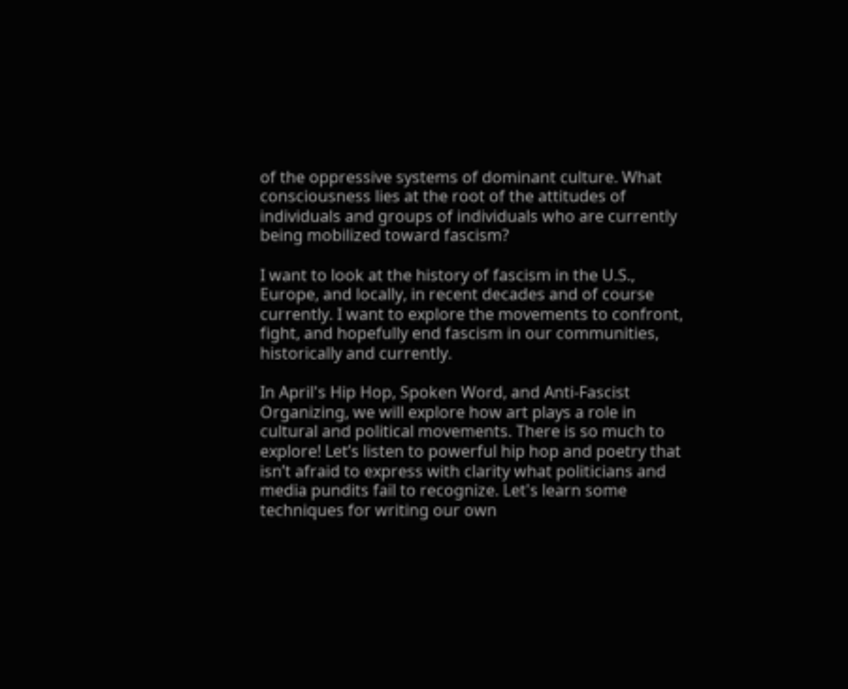of the oppressive systems of dominant culture. What consciousness lies at the root of the attitudes of individuals and groups of individuals who are currently being mobilized toward fascism?

I want to look at the history of fascism in the U.S., Europe, and locally, in recent decades and of course currently. I want to explore the movements to confront, fight, and hopefully end fascism in our communities, historically and currently.

In April's Hip Hop, Spoken Word, and Anti-Fascist Organizing, we will explore how art plays a role in cultural and political movements. There is so much to explore! Let’s listen to powerful hip hop and poetry that isn’t afraid to express with clarity what politicians and media pundits fail to recognize. Let's learn some techniques for writing our own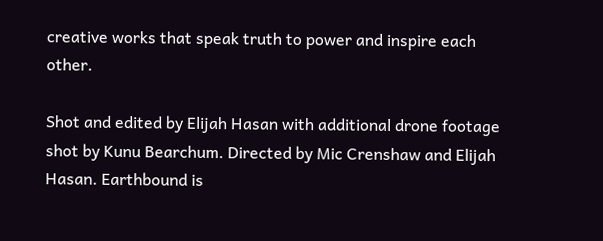creative works that speak truth to power and inspire each other.

Shot and edited by Elijah Hasan with additional drone footage shot by Kunu Bearchum. Directed by Mic Crenshaw and Elijah Hasan. Earthbound is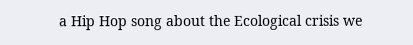a Hip Hop song about the Ecological crisis we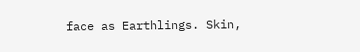face as Earthlings. Skin,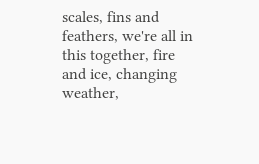scales, fins and feathers, we're all in this together, fire and ice, changing weather,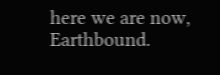here we are now, Earthbound.